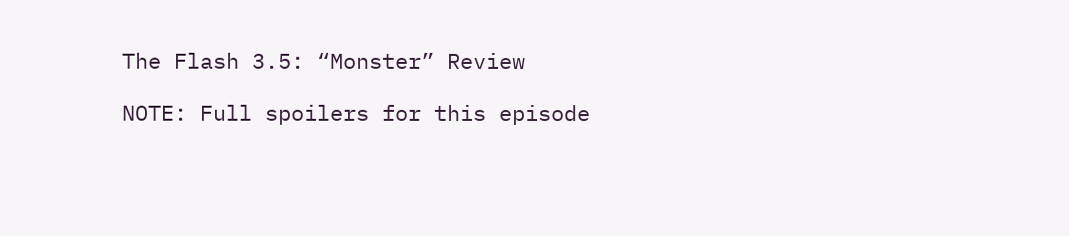The Flash 3.5: “Monster” Review

NOTE: Full spoilers for this episode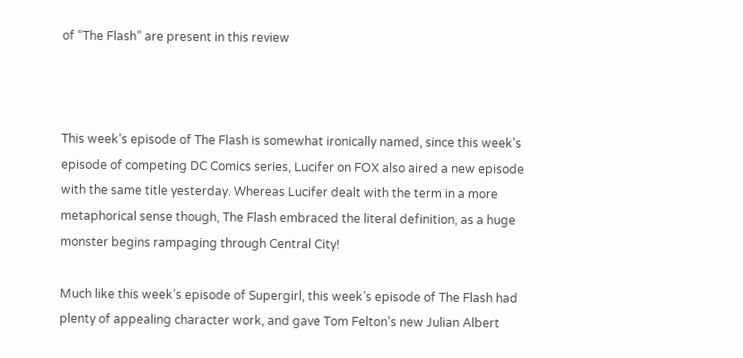of “The Flash” are present in this review



This week’s episode of The Flash is somewhat ironically named, since this week’s episode of competing DC Comics series, Lucifer on FOX also aired a new episode with the same title yesterday. Whereas Lucifer dealt with the term in a more metaphorical sense though, The Flash embraced the literal definition, as a huge monster begins rampaging through Central City!

Much like this week’s episode of Supergirl, this week’s episode of The Flash had plenty of appealing character work, and gave Tom Felton’s new Julian Albert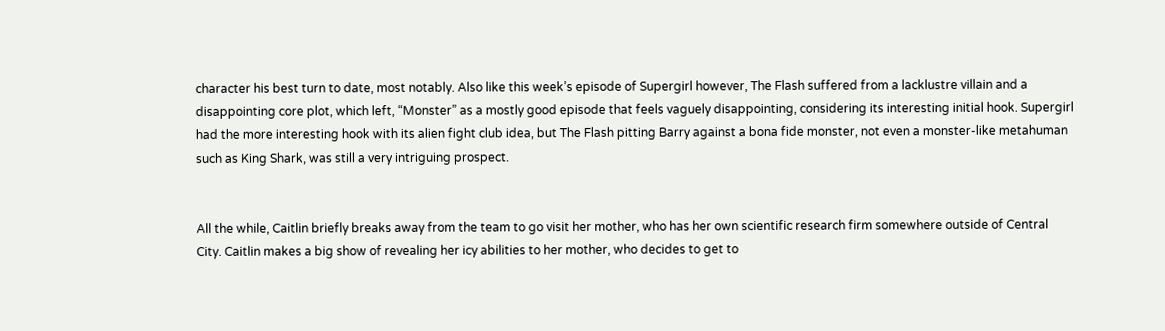character his best turn to date, most notably. Also like this week’s episode of Supergirl however, The Flash suffered from a lacklustre villain and a disappointing core plot, which left, “Monster” as a mostly good episode that feels vaguely disappointing, considering its interesting initial hook. Supergirl had the more interesting hook with its alien fight club idea, but The Flash pitting Barry against a bona fide monster, not even a monster-like metahuman such as King Shark, was still a very intriguing prospect.


All the while, Caitlin briefly breaks away from the team to go visit her mother, who has her own scientific research firm somewhere outside of Central City. Caitlin makes a big show of revealing her icy abilities to her mother, who decides to get to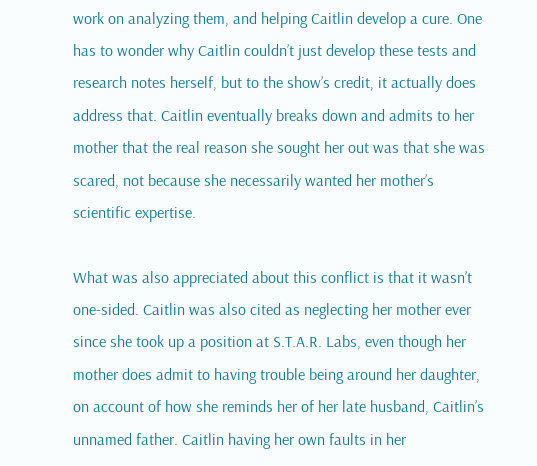work on analyzing them, and helping Caitlin develop a cure. One has to wonder why Caitlin couldn’t just develop these tests and research notes herself, but to the show’s credit, it actually does address that. Caitlin eventually breaks down and admits to her mother that the real reason she sought her out was that she was scared, not because she necessarily wanted her mother’s scientific expertise.

What was also appreciated about this conflict is that it wasn’t one-sided. Caitlin was also cited as neglecting her mother ever since she took up a position at S.T.A.R. Labs, even though her mother does admit to having trouble being around her daughter, on account of how she reminds her of her late husband, Caitlin’s unnamed father. Caitlin having her own faults in her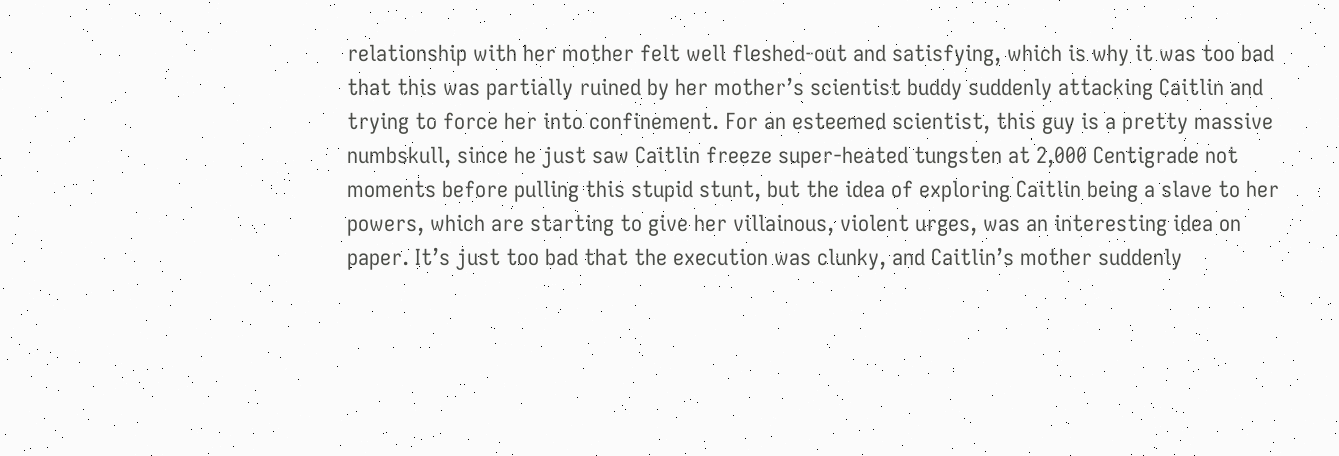relationship with her mother felt well fleshed-out and satisfying, which is why it was too bad that this was partially ruined by her mother’s scientist buddy suddenly attacking Caitlin and trying to force her into confinement. For an esteemed scientist, this guy is a pretty massive numbskull, since he just saw Caitlin freeze super-heated tungsten at 2,000 Centigrade not moments before pulling this stupid stunt, but the idea of exploring Caitlin being a slave to her powers, which are starting to give her villainous, violent urges, was an interesting idea on paper. It’s just too bad that the execution was clunky, and Caitlin’s mother suddenly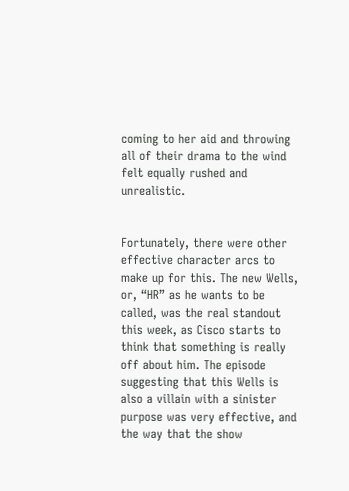coming to her aid and throwing all of their drama to the wind felt equally rushed and unrealistic.


Fortunately, there were other effective character arcs to make up for this. The new Wells, or, “HR” as he wants to be called, was the real standout this week, as Cisco starts to think that something is really off about him. The episode suggesting that this Wells is also a villain with a sinister purpose was very effective, and the way that the show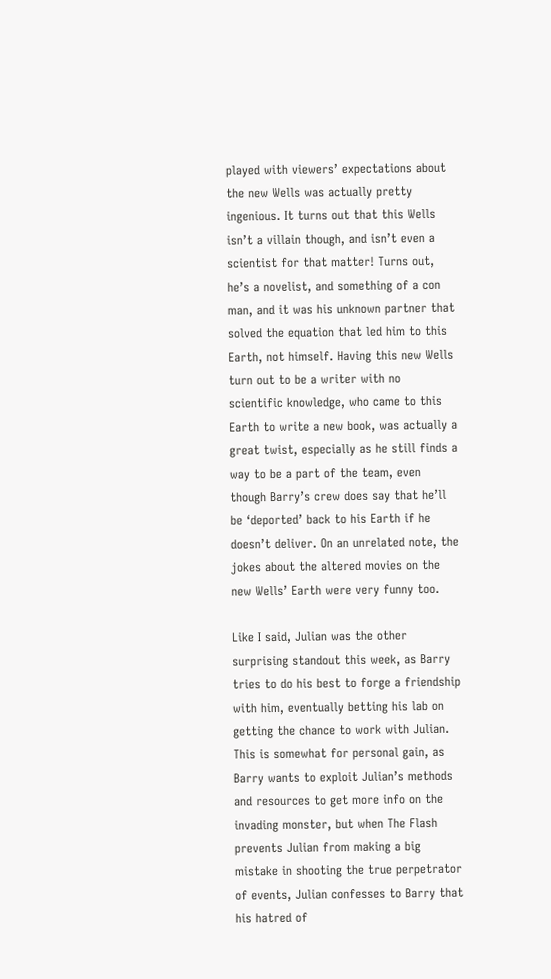played with viewers’ expectations about the new Wells was actually pretty ingenious. It turns out that this Wells isn’t a villain though, and isn’t even a scientist for that matter! Turns out, he’s a novelist, and something of a con man, and it was his unknown partner that solved the equation that led him to this Earth, not himself. Having this new Wells turn out to be a writer with no scientific knowledge, who came to this Earth to write a new book, was actually a great twist, especially as he still finds a way to be a part of the team, even though Barry’s crew does say that he’ll be ‘deported’ back to his Earth if he doesn’t deliver. On an unrelated note, the jokes about the altered movies on the new Wells’ Earth were very funny too.

Like I said, Julian was the other surprising standout this week, as Barry tries to do his best to forge a friendship with him, eventually betting his lab on getting the chance to work with Julian. This is somewhat for personal gain, as Barry wants to exploit Julian’s methods and resources to get more info on the invading monster, but when The Flash prevents Julian from making a big mistake in shooting the true perpetrator of events, Julian confesses to Barry that his hatred of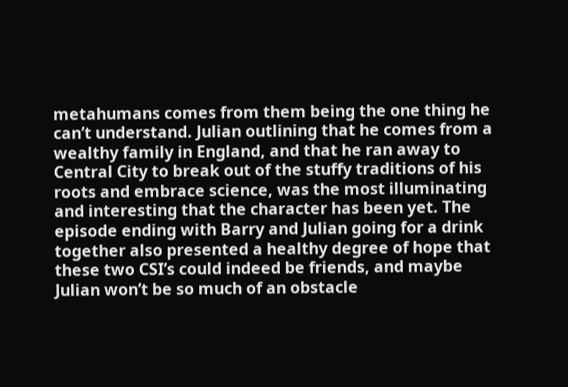metahumans comes from them being the one thing he can’t understand. Julian outlining that he comes from a wealthy family in England, and that he ran away to Central City to break out of the stuffy traditions of his roots and embrace science, was the most illuminating and interesting that the character has been yet. The episode ending with Barry and Julian going for a drink together also presented a healthy degree of hope that these two CSI’s could indeed be friends, and maybe Julian won’t be so much of an obstacle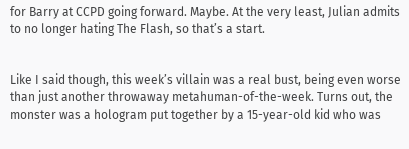for Barry at CCPD going forward. Maybe. At the very least, Julian admits to no longer hating The Flash, so that’s a start.


Like I said though, this week’s villain was a real bust, being even worse than just another throwaway metahuman-of-the-week. Turns out, the monster was a hologram put together by a 15-year-old kid who was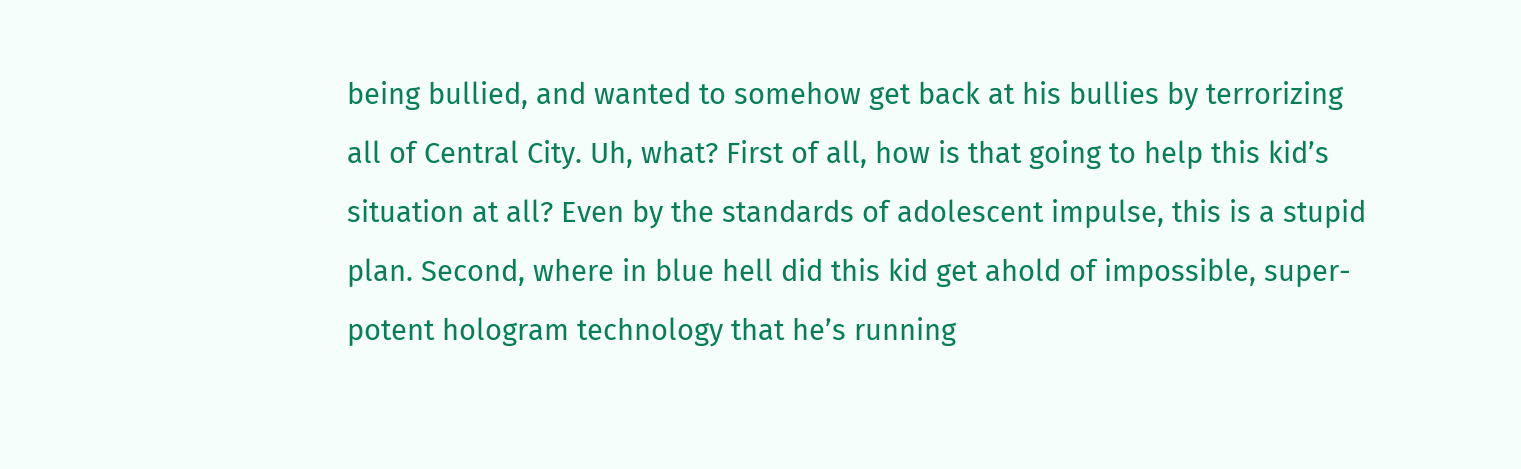being bullied, and wanted to somehow get back at his bullies by terrorizing all of Central City. Uh, what? First of all, how is that going to help this kid’s situation at all? Even by the standards of adolescent impulse, this is a stupid plan. Second, where in blue hell did this kid get ahold of impossible, super-potent hologram technology that he’s running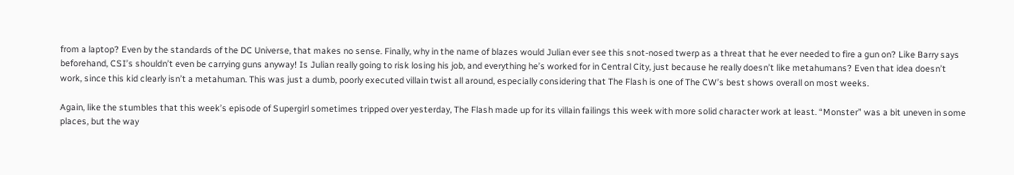from a laptop? Even by the standards of the DC Universe, that makes no sense. Finally, why in the name of blazes would Julian ever see this snot-nosed twerp as a threat that he ever needed to fire a gun on? Like Barry says beforehand, CSI’s shouldn’t even be carrying guns anyway! Is Julian really going to risk losing his job, and everything he’s worked for in Central City, just because he really doesn’t like metahumans? Even that idea doesn’t work, since this kid clearly isn’t a metahuman. This was just a dumb, poorly executed villain twist all around, especially considering that The Flash is one of The CW’s best shows overall on most weeks.

Again, like the stumbles that this week’s episode of Supergirl sometimes tripped over yesterday, The Flash made up for its villain failings this week with more solid character work at least. “Monster” was a bit uneven in some places, but the way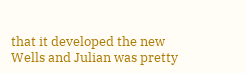that it developed the new Wells and Julian was pretty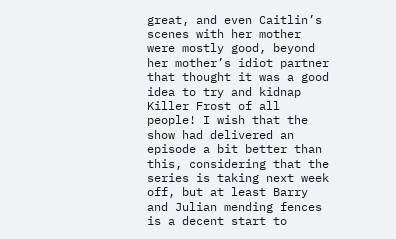great, and even Caitlin’s scenes with her mother were mostly good, beyond her mother’s idiot partner that thought it was a good idea to try and kidnap Killer Frost of all people! I wish that the show had delivered an episode a bit better than this, considering that the series is taking next week off, but at least Barry and Julian mending fences is a decent start to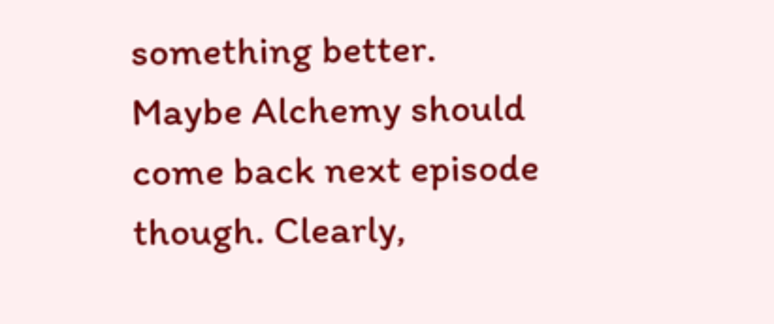something better. Maybe Alchemy should come back next episode though. Clearly,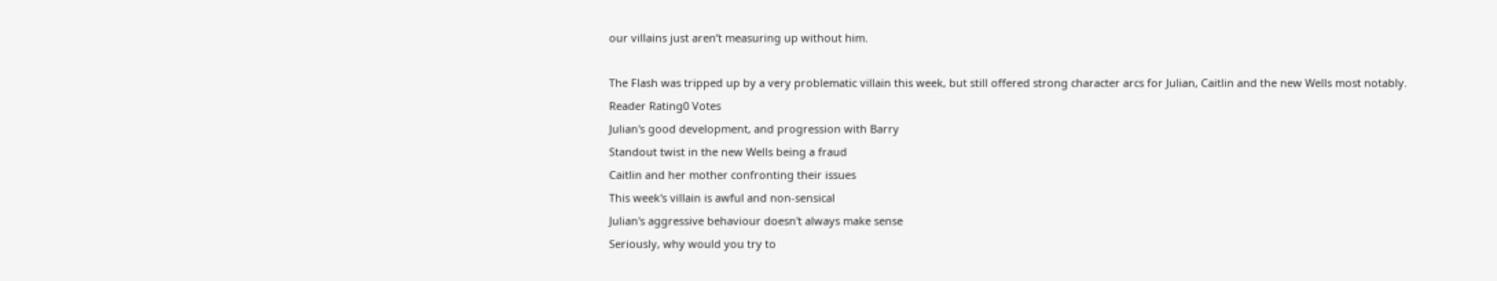our villains just aren’t measuring up without him.

The Flash was tripped up by a very problematic villain this week, but still offered strong character arcs for Julian, Caitlin and the new Wells most notably.
Reader Rating0 Votes
Julian's good development, and progression with Barry
Standout twist in the new Wells being a fraud
Caitlin and her mother confronting their issues
This week's villain is awful and non-sensical
Julian's aggressive behaviour doesn't always make sense
Seriously, why would you try to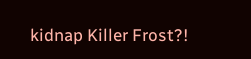kidnap Killer Frost?!